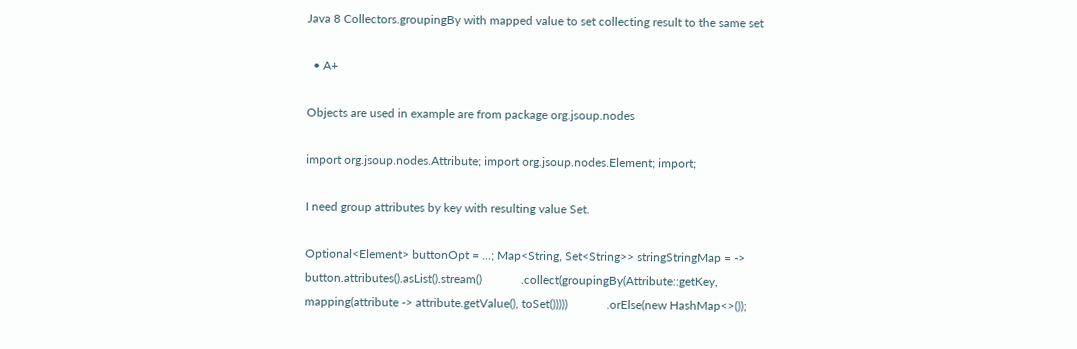Java 8 Collectors.groupingBy with mapped value to set collecting result to the same set

  • A+

Objects are used in example are from package org.jsoup.nodes

import org.jsoup.nodes.Attribute; import org.jsoup.nodes.Element; import;

I need group attributes by key with resulting value Set.

Optional<Element> buttonOpt = ...; Map<String, Set<String>> stringStringMap = -> button.attributes().asList().stream()             .collect(groupingBy(Attribute::getKey,                    mapping(attribute -> attribute.getValue(), toSet()))))             .orElse(new HashMap<>());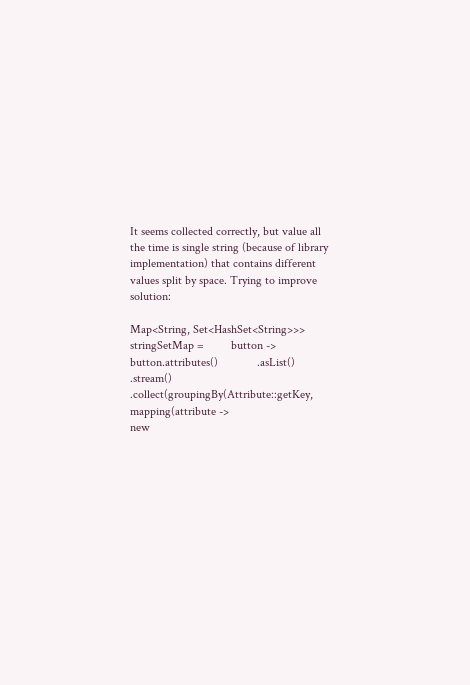It seems collected correctly, but value all the time is single string (because of library implementation) that contains different values split by space. Trying to improve solution:

Map<String, Set<HashSet<String>>> stringSetMap =         button -> button.attributes()             .asList()             .stream()             .collect(groupingBy(Attribute::getKey,                          mapping(attribute ->                            new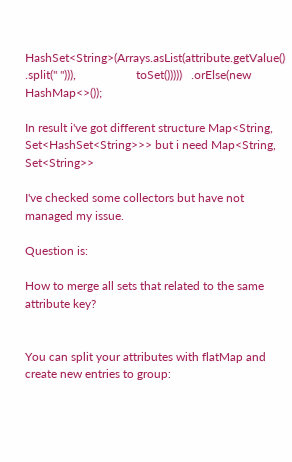HashSet<String>(Arrays.asList(attribute.getValue()                                                                 .split(" "))),                    toSet()))))   .orElse(new HashMap<>());

In result i've got different structure Map<String, Set<HashSet<String>>> but i need Map<String, Set<String>>

I've checked some collectors but have not managed my issue.

Question is:

How to merge all sets that related to the same attribute key?


You can split your attributes with flatMap and create new entries to group: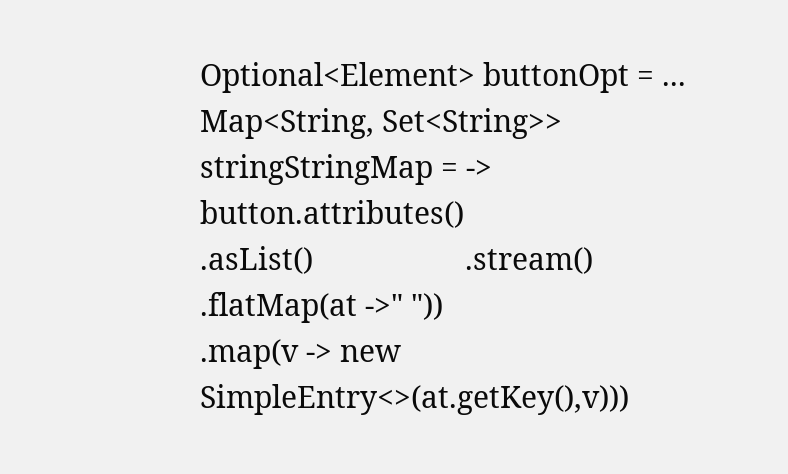Optional<Element> buttonOpt = ... Map<String, Set<String>> stringStringMap = ->              button.attributes()                   .asList()                   .stream()                   .flatMap(at ->" "))                                        .map(v -> new SimpleEntry<>(at.getKey(),v)))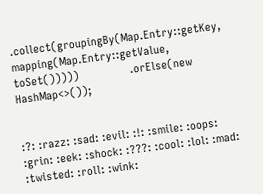.collect(groupingBy(Map.Entry::getKey,                                        mapping(Map.Entry::getValue, toSet()))))                 .orElse(new HashMap<>());


:?: :razz: :sad: :evil: :!: :smile: :oops: :grin: :eek: :shock: :???: :cool: :lol: :mad: :twisted: :roll: :wink: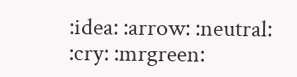:idea: :arrow: :neutral: :cry: :mrgreen: